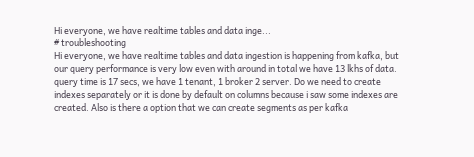Hi everyone, we have realtime tables and data inge...
# troubleshooting
Hi everyone, we have realtime tables and data ingestion is happening from kafka, but our query performance is very low even with around in total we have 13 lkhs of data. query time is 17 secs, we have 1 tenant, 1 broker 2 server. Do we need to create indexes separately or it is done by default on columns because i saw some indexes are created. Also is there a option that we can create segments as per kafka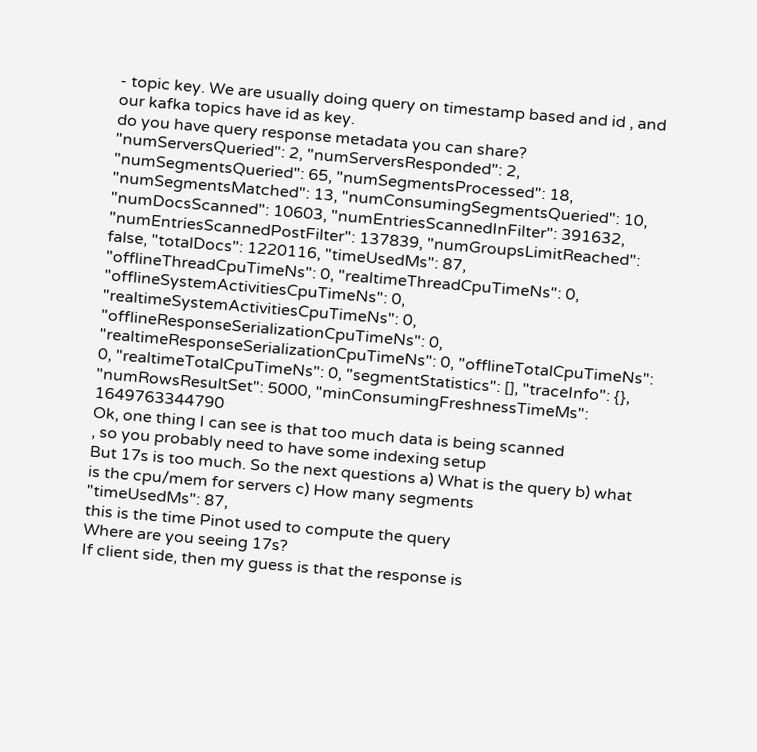- topic key. We are usually doing query on timestamp based and id , and our kafka topics have id as key.
do you have query response metadata you can share?
"numServersQueried": 2, "numServersResponded": 2, "numSegmentsQueried": 65, "numSegmentsProcessed": 18, "numSegmentsMatched": 13, "numConsumingSegmentsQueried": 10, "numDocsScanned": 10603, "numEntriesScannedInFilter": 391632, "numEntriesScannedPostFilter": 137839, "numGroupsLimitReached": false, "totalDocs": 1220116, "timeUsedMs": 87, "offlineThreadCpuTimeNs": 0, "realtimeThreadCpuTimeNs": 0, "offlineSystemActivitiesCpuTimeNs": 0, "realtimeSystemActivitiesCpuTimeNs": 0, "offlineResponseSerializationCpuTimeNs": 0, "realtimeResponseSerializationCpuTimeNs": 0, "offlineTotalCpuTimeNs": 0, "realtimeTotalCpuTimeNs": 0, "segmentStatistics": [], "traceInfo": {}, "numRowsResultSet": 5000, "minConsumingFreshnessTimeMs": 1649763344790
Ok, one thing I can see is that too much data is being scanned
, so you probably need to have some indexing setup
But 17s is too much. So the next questions a) What is the query b) what is the cpu/mem for servers c) How many segments
"timeUsedMs": 87,
this is the time Pinot used to compute the query
Where are you seeing 17s?
If client side, then my guess is that the response is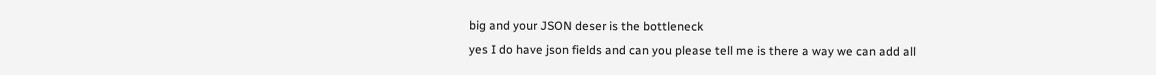big and your JSON deser is the bottleneck
yes I do have json fields and can you please tell me is there a way we can add all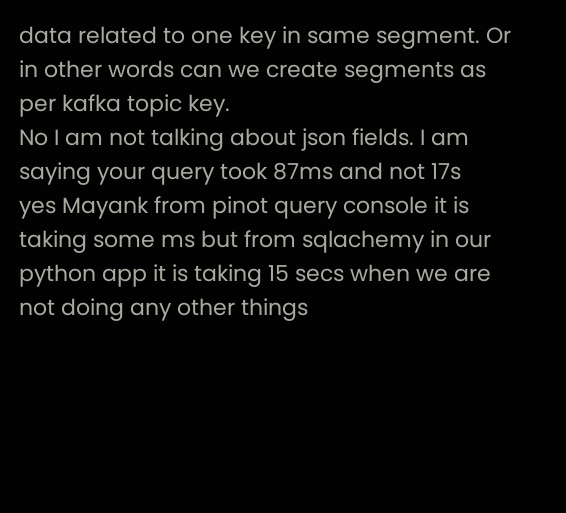data related to one key in same segment. Or in other words can we create segments as per kafka topic key.
No I am not talking about json fields. I am saying your query took 87ms and not 17s
yes Mayank from pinot query console it is taking some ms but from sqlachemy in our python app it is taking 15 secs when we are not doing any other things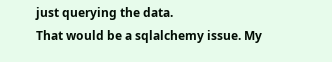just querying the data.
That would be a sqlalchemy issue. My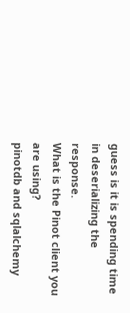guess is it is spending time in deserializing the response.
What is the Pinot client you are using?
pinotdb and sqlalchemy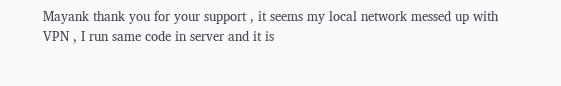Mayank thank you for your support , it seems my local network messed up with VPN , I run same code in server and it is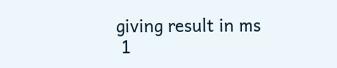giving result in ms
 1